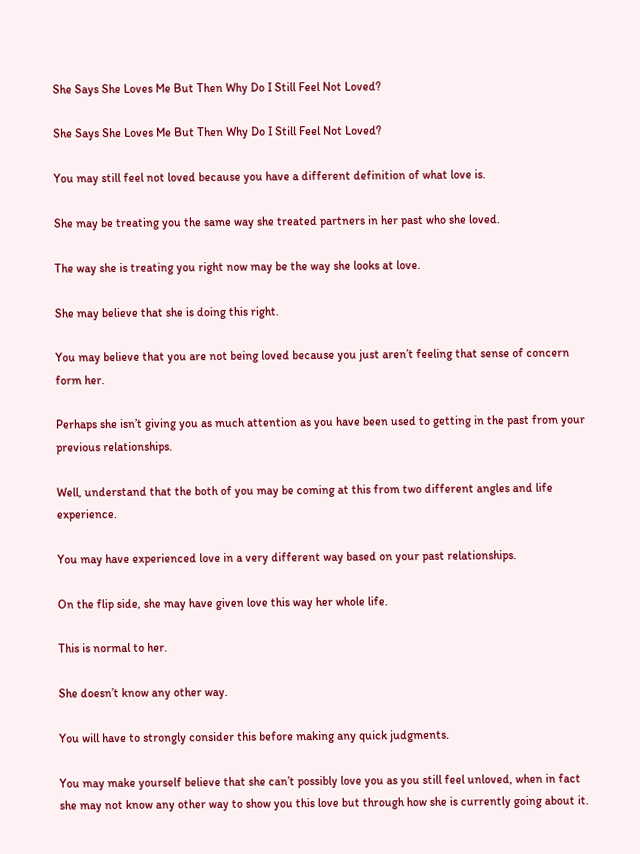She Says She Loves Me But Then Why Do I Still Feel Not Loved?

She Says She Loves Me But Then Why Do I Still Feel Not Loved?

You may still feel not loved because you have a different definition of what love is.

She may be treating you the same way she treated partners in her past who she loved.

The way she is treating you right now may be the way she looks at love.

She may believe that she is doing this right.

You may believe that you are not being loved because you just aren’t feeling that sense of concern form her.

Perhaps she isn’t giving you as much attention as you have been used to getting in the past from your previous relationships.

Well, understand that the both of you may be coming at this from two different angles and life experience.

You may have experienced love in a very different way based on your past relationships.

On the flip side, she may have given love this way her whole life.

This is normal to her.

She doesn’t know any other way.

You will have to strongly consider this before making any quick judgments.

You may make yourself believe that she can’t possibly love you as you still feel unloved, when in fact she may not know any other way to show you this love but through how she is currently going about it.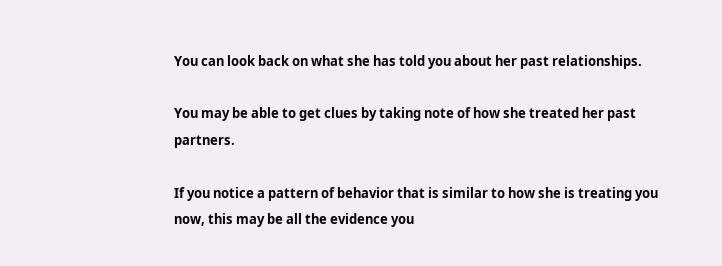You can look back on what she has told you about her past relationships.

You may be able to get clues by taking note of how she treated her past partners.

If you notice a pattern of behavior that is similar to how she is treating you now, this may be all the evidence you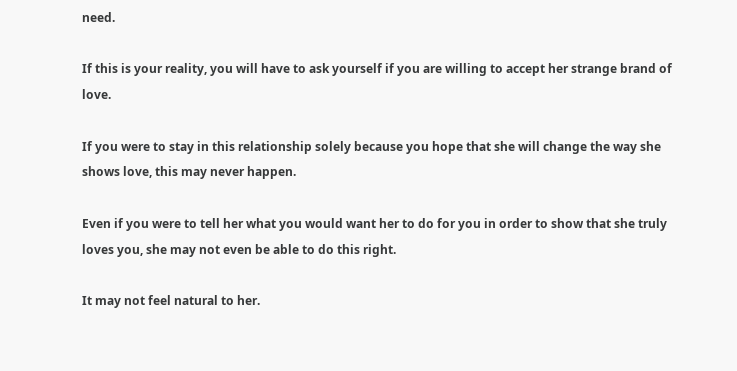need.

If this is your reality, you will have to ask yourself if you are willing to accept her strange brand of love.

If you were to stay in this relationship solely because you hope that she will change the way she shows love, this may never happen.

Even if you were to tell her what you would want her to do for you in order to show that she truly loves you, she may not even be able to do this right.

It may not feel natural to her.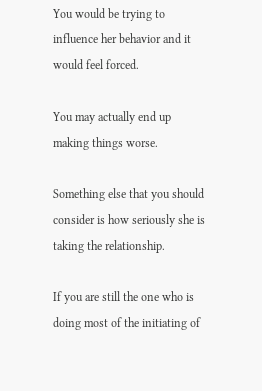You would be trying to influence her behavior and it would feel forced.

You may actually end up making things worse.

Something else that you should consider is how seriously she is taking the relationship.

If you are still the one who is doing most of the initiating of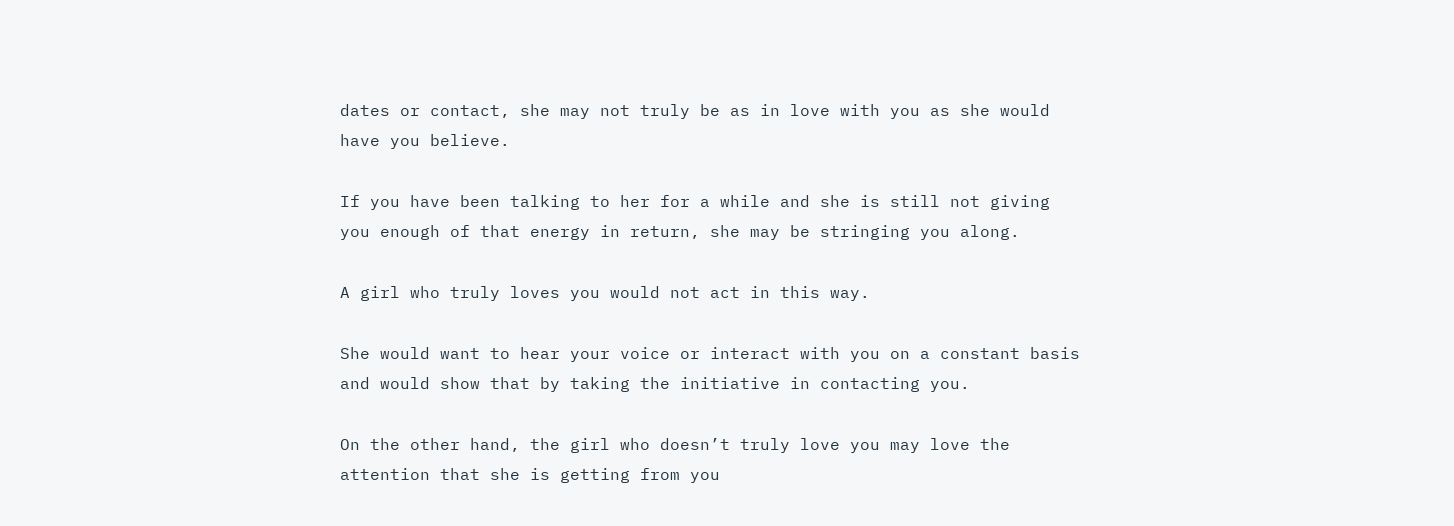dates or contact, she may not truly be as in love with you as she would have you believe.

If you have been talking to her for a while and she is still not giving you enough of that energy in return, she may be stringing you along.

A girl who truly loves you would not act in this way.

She would want to hear your voice or interact with you on a constant basis and would show that by taking the initiative in contacting you.

On the other hand, the girl who doesn’t truly love you may love the attention that she is getting from you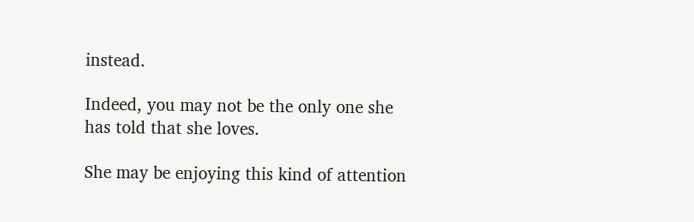instead.

Indeed, you may not be the only one she has told that she loves.

She may be enjoying this kind of attention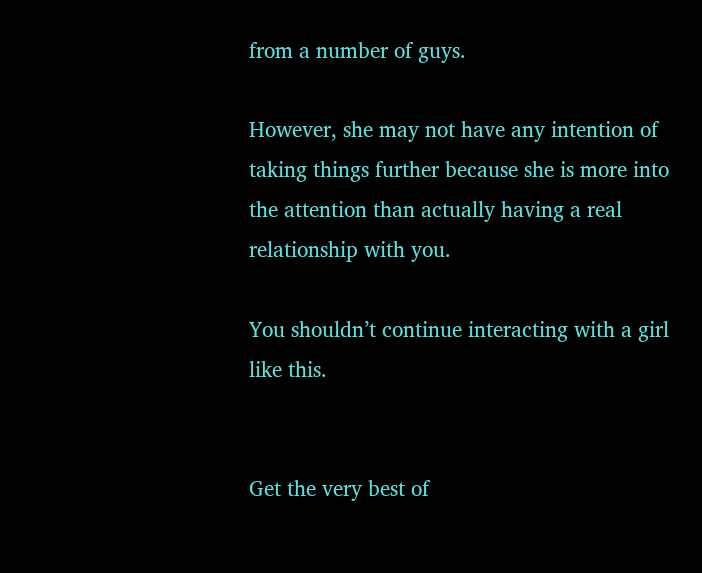from a number of guys.

However, she may not have any intention of taking things further because she is more into the attention than actually having a real relationship with you.

You shouldn’t continue interacting with a girl like this.


Get the very best of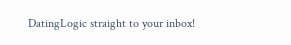DatingLogic straight to your inbox!